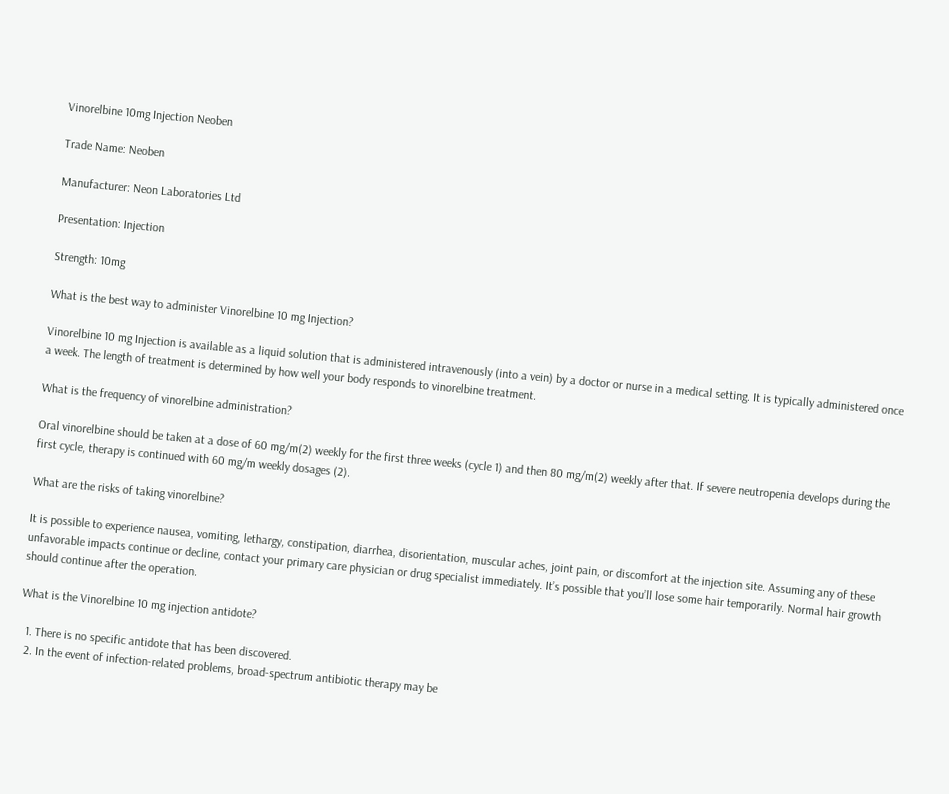Vinorelbine 10mg Injection Neoben

Trade Name: Neoben

Manufacturer: Neon Laboratories Ltd

Presentation: Injection

Strength: 10mg

What is the best way to administer Vinorelbine 10 mg Injection?

Vinorelbine 10 mg Injection is available as a liquid solution that is administered intravenously (into a vein) by a doctor or nurse in a medical setting. It is typically administered once a week. The length of treatment is determined by how well your body responds to vinorelbine treatment.

What is the frequency of vinorelbine administration?

Oral vinorelbine should be taken at a dose of 60 mg/m(2) weekly for the first three weeks (cycle 1) and then 80 mg/m(2) weekly after that. If severe neutropenia develops during the first cycle, therapy is continued with 60 mg/m weekly dosages (2).

What are the risks of taking vinorelbine?

It is possible to experience nausea, vomiting, lethargy, constipation, diarrhea, disorientation, muscular aches, joint pain, or discomfort at the injection site. Assuming any of these unfavorable impacts continue or decline, contact your primary care physician or drug specialist immediately. It’s possible that you’ll lose some hair temporarily. Normal hair growth should continue after the operation.

What is the Vinorelbine 10 mg injection antidote?

  1. There is no specific antidote that has been discovered.
  2. In the event of infection-related problems, broad-spectrum antibiotic therapy may be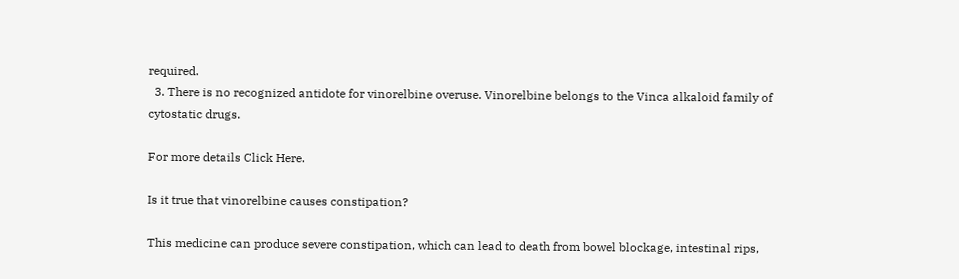required.
  3. There is no recognized antidote for vinorelbine overuse. Vinorelbine belongs to the Vinca alkaloid family of cytostatic drugs.

For more details Click Here.

Is it true that vinorelbine causes constipation?

This medicine can produce severe constipation, which can lead to death from bowel blockage, intestinal rips,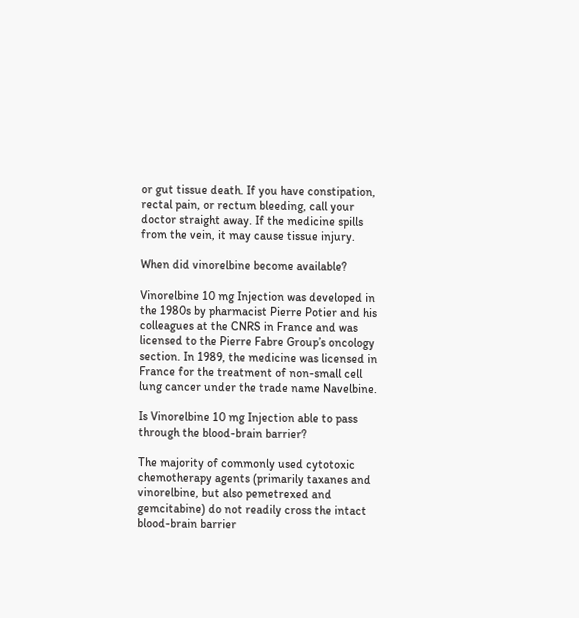or gut tissue death. If you have constipation, rectal pain, or rectum bleeding, call your doctor straight away. If the medicine spills from the vein, it may cause tissue injury.

When did vinorelbine become available?

Vinorelbine 10 mg Injection was developed in the 1980s by pharmacist Pierre Potier and his colleagues at the CNRS in France and was licensed to the Pierre Fabre Group’s oncology section. In 1989, the medicine was licensed in France for the treatment of non-small cell lung cancer under the trade name Navelbine.

Is Vinorelbine 10 mg Injection able to pass through the blood-brain barrier?

The majority of commonly used cytotoxic chemotherapy agents (primarily taxanes and vinorelbine, but also pemetrexed and gemcitabine) do not readily cross the intact blood-brain barrier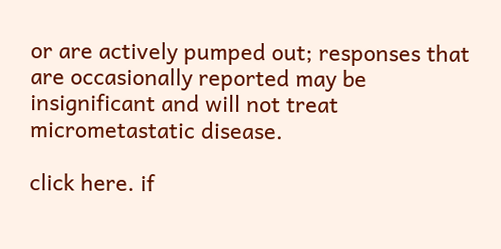or are actively pumped out; responses that are occasionally reported may be insignificant and will not treat micrometastatic disease.

click here. if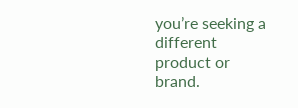you’re seeking a different product or brand.